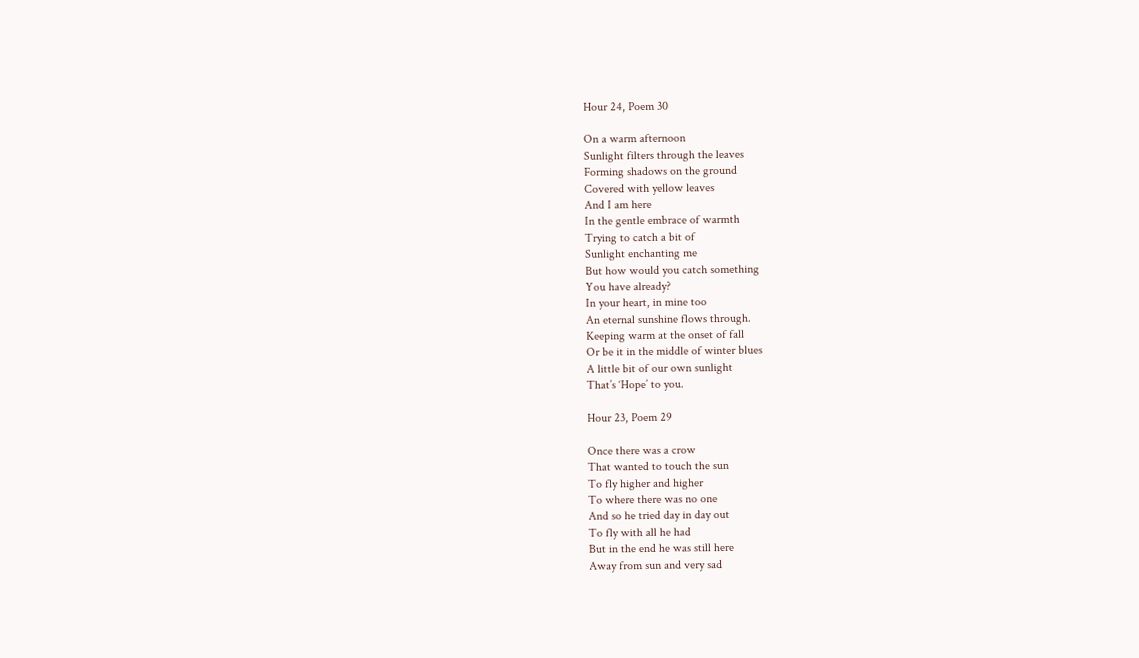Hour 24, Poem 30

On a warm afternoon
Sunlight filters through the leaves
Forming shadows on the ground
Covered with yellow leaves
And I am here
In the gentle embrace of warmth
Trying to catch a bit of
Sunlight enchanting me
But how would you catch something
You have already?
In your heart, in mine too
An eternal sunshine flows through.
Keeping warm at the onset of fall
Or be it in the middle of winter blues
A little bit of our own sunlight
That’s ‘Hope’ to you.

Hour 23, Poem 29

Once there was a crow
That wanted to touch the sun
To fly higher and higher
To where there was no one
And so he tried day in day out
To fly with all he had
But in the end he was still here
Away from sun and very sad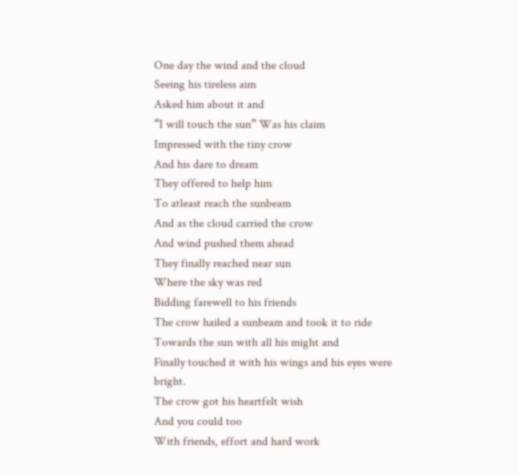One day the wind and the cloud
Seeing his tireless aim
Asked him about it and
“I will touch the sun” Was his claim
Impressed with the tiny crow
And his dare to dream
They offered to help him
To atleast reach the sunbeam
And as the cloud carried the crow
And wind pushed them ahead
They finally reached near sun
Where the sky was red
Bidding farewell to his friends
The crow hailed a sunbeam and took it to ride
Towards the sun with all his might and
Finally touched it with his wings and his eyes were bright.
The crow got his heartfelt wish
And you could too
With friends, effort and hard work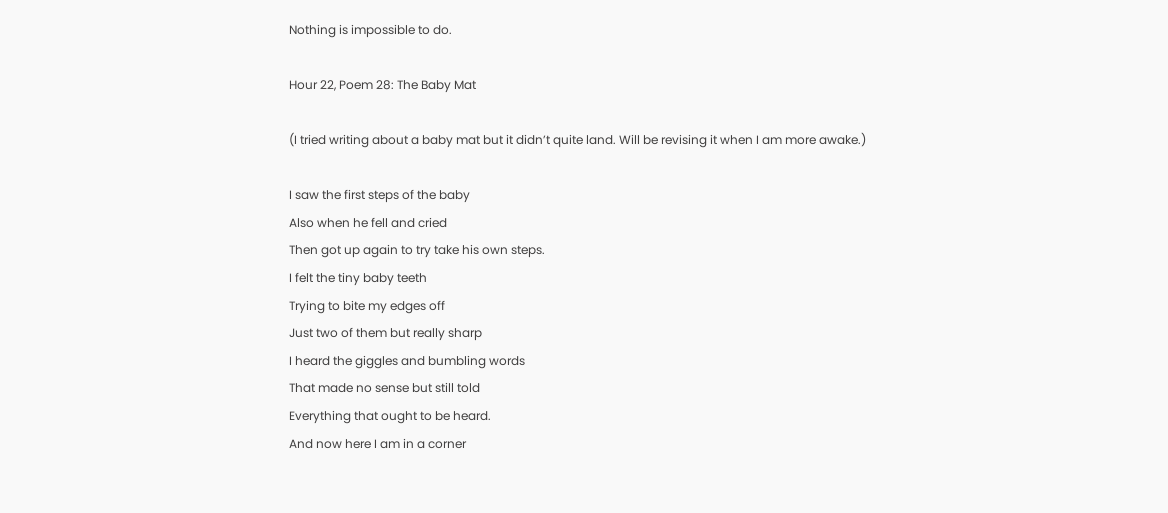Nothing is impossible to do.

Hour 22, Poem 28: The Baby Mat

(I tried writing about a baby mat but it didn’t quite land. Will be revising it when I am more awake.)

I saw the first steps of the baby
Also when he fell and cried
Then got up again to try take his own steps.
I felt the tiny baby teeth
Trying to bite my edges off
Just two of them but really sharp
I heard the giggles and bumbling words
That made no sense but still told
Everything that ought to be heard.
And now here I am in a corner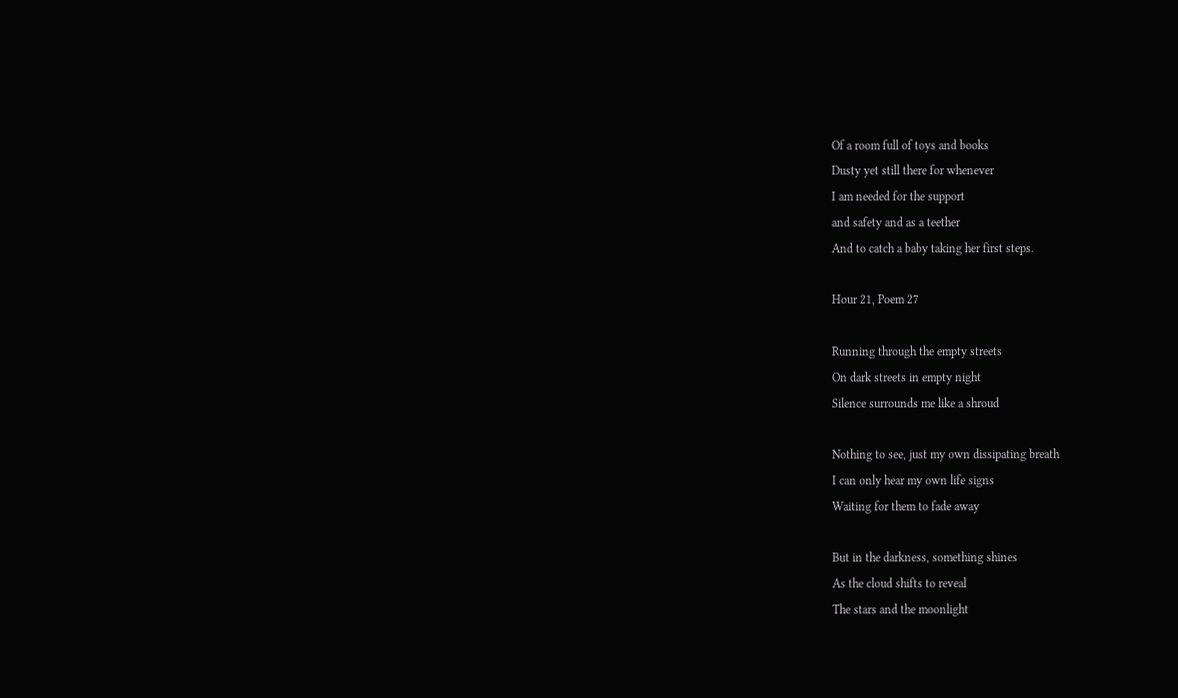Of a room full of toys and books
Dusty yet still there for whenever
I am needed for the support
and safety and as a teether
And to catch a baby taking her first steps.

Hour 21, Poem 27

Running through the empty streets
On dark streets in empty night
Silence surrounds me like a shroud

Nothing to see, just my own dissipating breath
I can only hear my own life signs
Waiting for them to fade away

But in the darkness, something shines
As the cloud shifts to reveal
The stars and the moonlight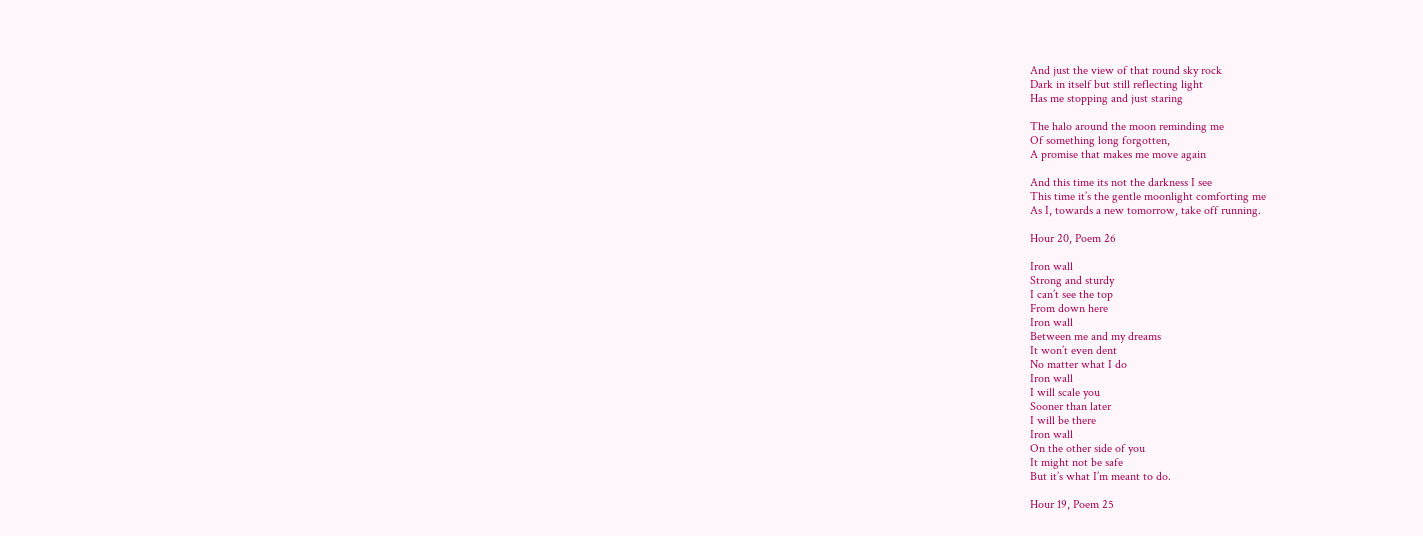And just the view of that round sky rock
Dark in itself but still reflecting light
Has me stopping and just staring

The halo around the moon reminding me
Of something long forgotten,
A promise that makes me move again

And this time its not the darkness I see
This time it’s the gentle moonlight comforting me
As I, towards a new tomorrow, take off running.

Hour 20, Poem 26

Iron wall
Strong and sturdy
I can’t see the top
From down here
Iron wall
Between me and my dreams
It won’t even dent
No matter what I do
Iron wall
I will scale you
Sooner than later
I will be there
Iron wall
On the other side of you
It might not be safe
But it’s what I’m meant to do.

Hour 19, Poem 25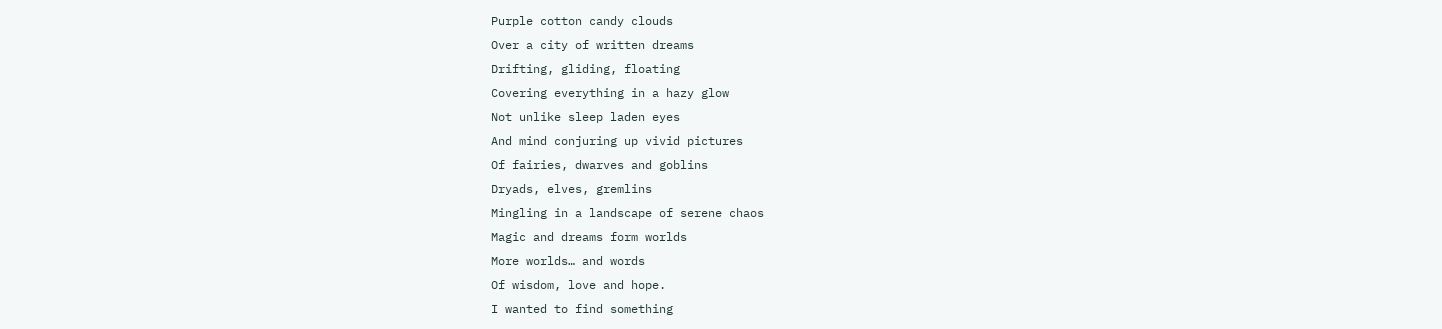Purple cotton candy clouds
Over a city of written dreams
Drifting, gliding, floating
Covering everything in a hazy glow
Not unlike sleep laden eyes
And mind conjuring up vivid pictures
Of fairies, dwarves and goblins
Dryads, elves, gremlins
Mingling in a landscape of serene chaos
Magic and dreams form worlds
More worlds… and words
Of wisdom, love and hope.
I wanted to find something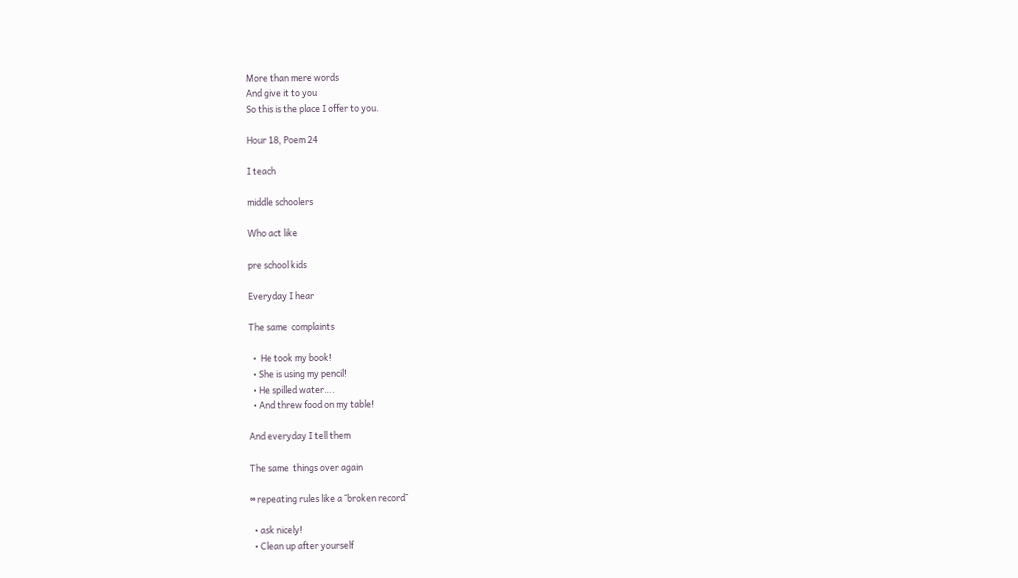More than mere words
And give it to you
So this is the place I offer to you.

Hour 18, Poem 24

I teach

middle schoolers

Who act like

pre school kids

Everyday I hear

The same  complaints

  •  He took my book!
  • She is using my pencil!
  • He spilled water….
  • And threw food on my table!

And everyday I tell them

The same  things over again

∞ repeating rules like a ˜broken record˜

  • ask nicely!
  • Clean up after yourself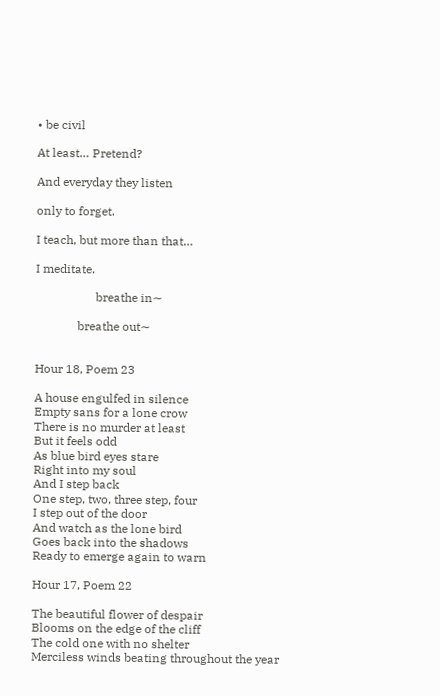• be civil

At least… Pretend?

And everyday they listen

only to forget.

I teach, but more than that…

I meditate.

                    breathe in∼

              breathe out∼


Hour 18, Poem 23

A house engulfed in silence
Empty sans for a lone crow
There is no murder at least
But it feels odd
As blue bird eyes stare
Right into my soul
And I step back
One step, two, three step, four
I step out of the door
And watch as the lone bird
Goes back into the shadows
Ready to emerge again to warn

Hour 17, Poem 22

The beautiful flower of despair
Blooms on the edge of the cliff
The cold one with no shelter
Merciless winds beating throughout the year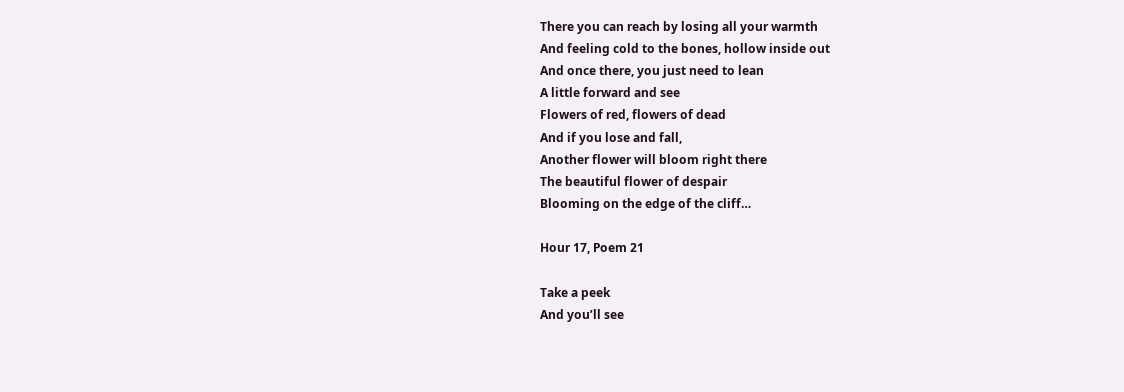There you can reach by losing all your warmth
And feeling cold to the bones, hollow inside out
And once there, you just need to lean
A little forward and see
Flowers of red, flowers of dead
And if you lose and fall,
Another flower will bloom right there
The beautiful flower of despair
Blooming on the edge of the cliff…

Hour 17, Poem 21

Take a peek
And you’ll see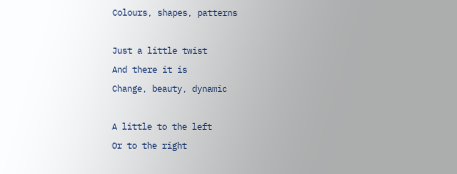Colours, shapes, patterns

Just a little twist
And there it is
Change, beauty, dynamic

A little to the left
Or to the right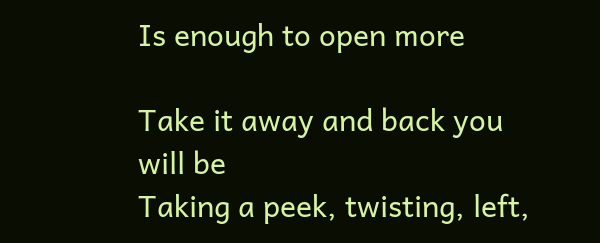Is enough to open more

Take it away and back you will be
Taking a peek, twisting, left,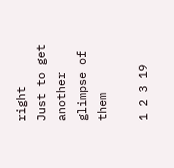right
Just to get another glimpse of them

1 2 3 19